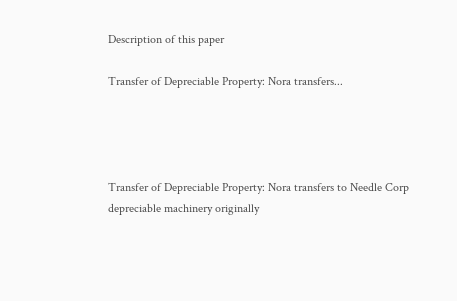Description of this paper

Transfer of Depreciable Property: Nora transfers...




Transfer of Depreciable Property: Nora transfers to Needle Corp depreciable machinery originally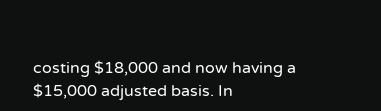costing $18,000 and now having a $15,000 adjusted basis. In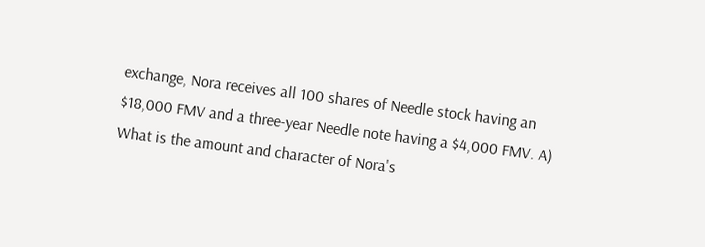exchange, Nora receives all 100 shares of Needle stock having an $18,000 FMV and a three-year Needle note having a $4,000 FMV. A) What is the amount and character of Nora's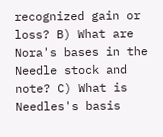recognized gain or loss? B) What are Nora's bases in the Needle stock and note? C) What is Needles's basis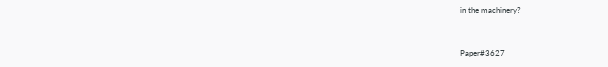in the machinery?


Paper#3627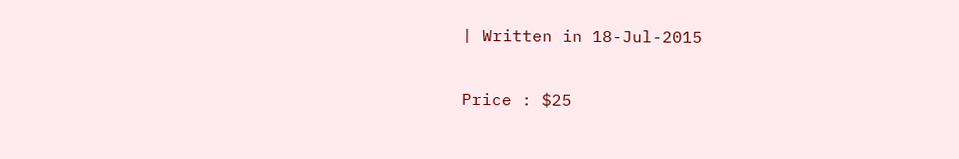| Written in 18-Jul-2015

Price : $25